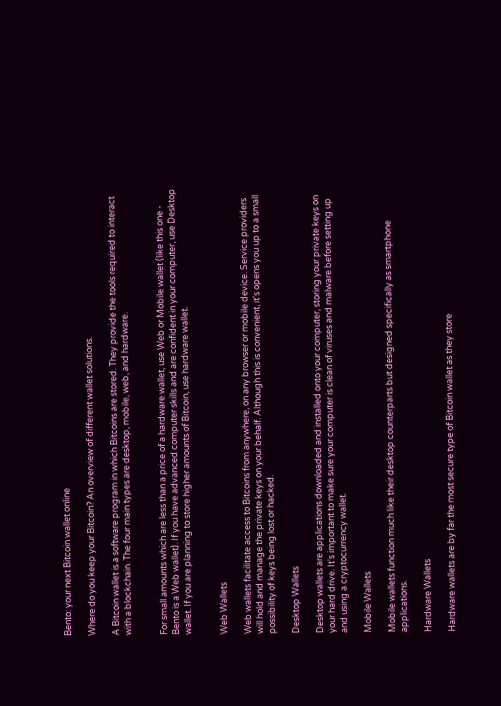Bento: your next Bitcoin wallet online

Where do you keep your Bitcoin? An overview of different wallet solutions.

A Bitcoin wallet is a software program in which Bitcoins are stored. They provide the tools required to interact with a blockchain. The four main types are desktop, mobile, web, and hardware.


For small amounts which are less than a price of a hardware wallet, use Web or Mobile wallet (like this one - Bento is a Web wallet). If you have advanced computer skills and are confident in your computer, use Desktop wallet. If you are planning to store higher amounts of Bitcoin, use hardware wallet.


Web Wallets

Web wallets facilitate access to Bitcoins from anywhere, on any browser or mobile device. Service providers will hold and manage the private keys on your behalf. Although this is convenient, it's opens you up to a small possibility of keys being lost or hacked.

Desktop Wallets

Desktop wallets are applications downloaded and installed onto your computer, storing your private keys on your hard drive. It's important to make sure your computer is clean of viruses and malware before setting up and using a cryptocurrency wallet.

Mobile Wallets

Mobile wallets function much like their desktop counterparts but designed specifically as smartphone applications.

Hardware Wallets

Hardware wallets are by far the most secure type of Bitcoin wallet as they store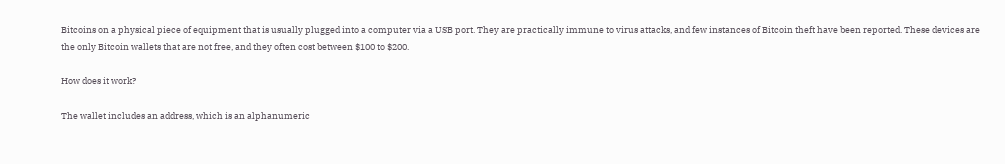Bitcoins on a physical piece of equipment that is usually plugged into a computer via a USB port. They are practically immune to virus attacks, and few instances of Bitcoin theft have been reported. These devices are the only Bitcoin wallets that are not free, and they often cost between $100 to $200.

How does it work?

The wallet includes an address, which is an alphanumeric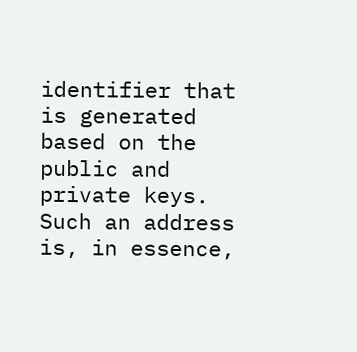identifier that is generated based on the public and private keys. Such an address is, in essence,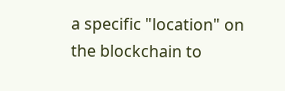a specific "location" on the blockchain to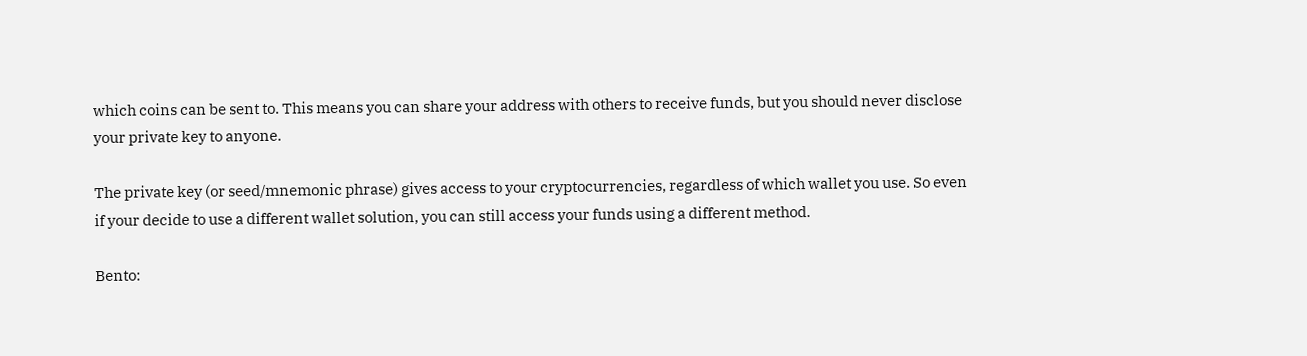which coins can be sent to. This means you can share your address with others to receive funds, but you should never disclose your private key to anyone.

The private key (or seed/mnemonic phrase) gives access to your cryptocurrencies, regardless of which wallet you use. So even if your decide to use a different wallet solution, you can still access your funds using a different method.

Bento: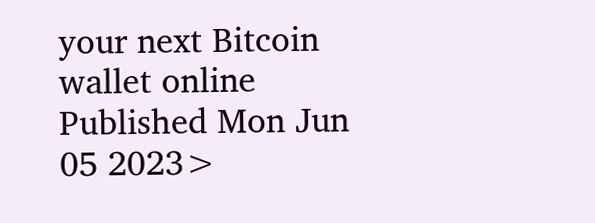your next Bitcoin wallet online
Published Mon Jun 05 2023>